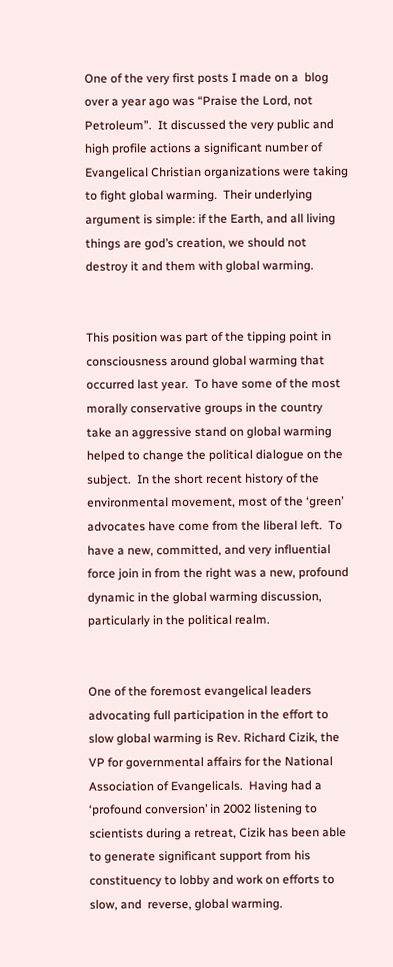One of the very first posts I made on a  blog over a year ago was “Praise the Lord, not Petroleum”.  It discussed the very public and high profile actions a significant number of Evangelical Christian organizations were taking to fight global warming.  Their underlying argument is simple: if the Earth, and all living things are god’s creation, we should not destroy it and them with global warming.


This position was part of the tipping point in consciousness around global warming that occurred last year.  To have some of the most morally conservative groups in the country take an aggressive stand on global warming helped to change the political dialogue on the subject.  In the short recent history of the environmental movement, most of the ‘green’ advocates have come from the liberal left.  To have a new, committed, and very influential force join in from the right was a new, profound dynamic in the global warming discussion, particularly in the political realm.


One of the foremost evangelical leaders advocating full participation in the effort to slow global warming is Rev. Richard Cizik, the VP for governmental affairs for the National Association of Evangelicals.  Having had a ‘profound conversion’ in 2002 listening to scientists during a retreat, Cizik has been able to generate significant support from his constituency to lobby and work on efforts to slow, and  reverse, global warming.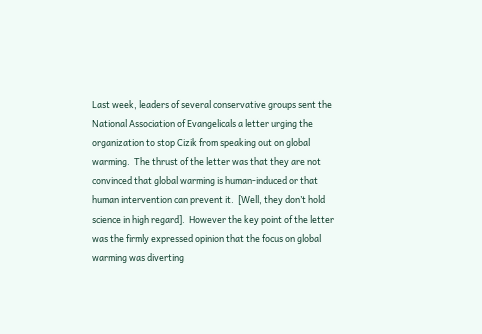Last week, leaders of several conservative groups sent the National Association of Evangelicals a letter urging the organization to stop Cizik from speaking out on global warming.  The thrust of the letter was that they are not convinced that global warming is human-induced or that human intervention can prevent it.  [Well, they don’t hold science in high regard].  However the key point of the letter was the firmly expressed opinion that the focus on global warming was diverting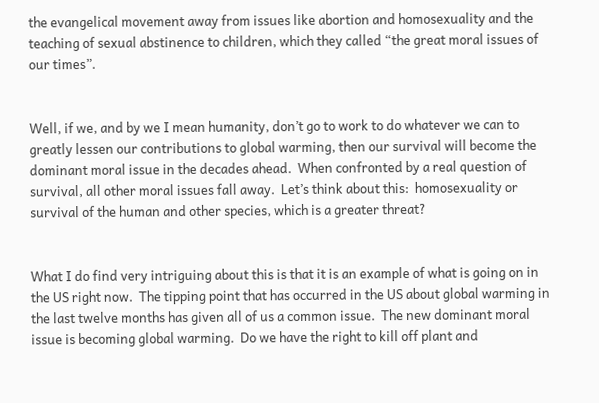the evangelical movement away from issues like abortion and homosexuality and the teaching of sexual abstinence to children, which they called “the great moral issues of our times”.


Well, if we, and by we I mean humanity, don’t go to work to do whatever we can to greatly lessen our contributions to global warming, then our survival will become the dominant moral issue in the decades ahead.  When confronted by a real question of survival, all other moral issues fall away.  Let’s think about this:  homosexuality or survival of the human and other species, which is a greater threat?


What I do find very intriguing about this is that it is an example of what is going on in the US right now.  The tipping point that has occurred in the US about global warming in the last twelve months has given all of us a common issue.  The new dominant moral issue is becoming global warming.  Do we have the right to kill off plant and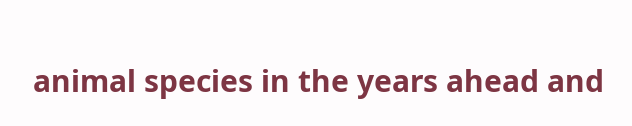animal species in the years ahead and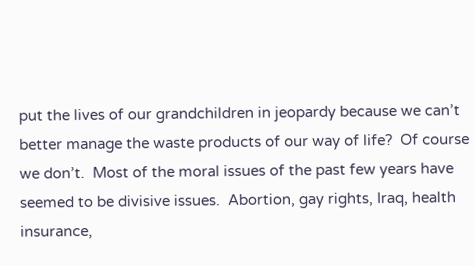put the lives of our grandchildren in jeopardy because we can’t better manage the waste products of our way of life?  Of course we don’t.  Most of the moral issues of the past few years have seemed to be divisive issues.  Abortion, gay rights, Iraq, health insurance,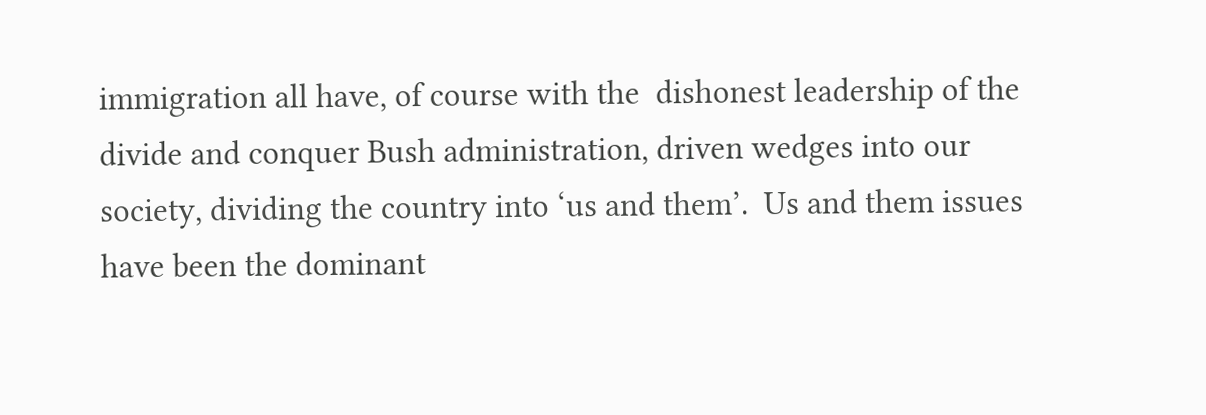immigration all have, of course with the  dishonest leadership of the divide and conquer Bush administration, driven wedges into our society, dividing the country into ‘us and them’.  Us and them issues have been the dominant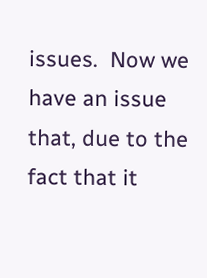issues.  Now we have an issue that, due to the fact that it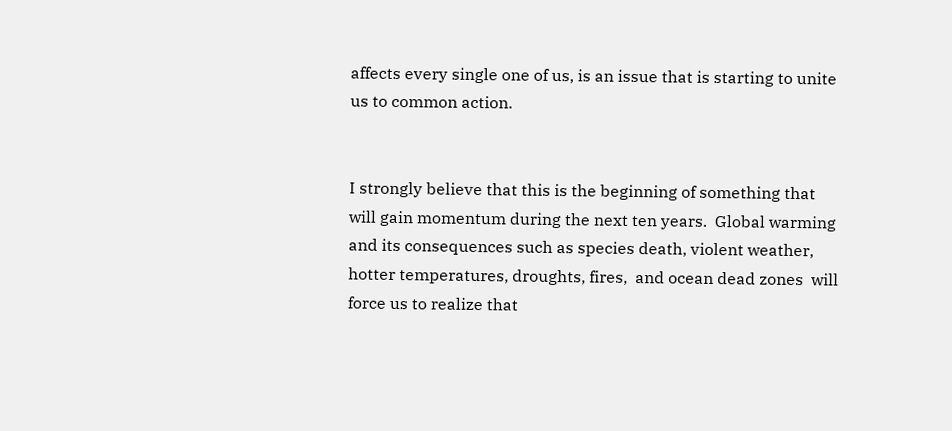affects every single one of us, is an issue that is starting to unite us to common action.


I strongly believe that this is the beginning of something that will gain momentum during the next ten years.  Global warming and its consequences such as species death, violent weather, hotter temperatures, droughts, fires,  and ocean dead zones  will force us to realize that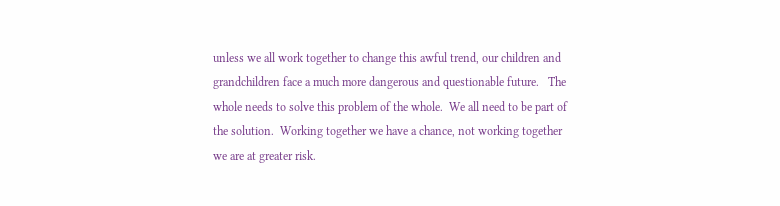unless we all work together to change this awful trend, our children and grandchildren face a much more dangerous and questionable future.   The whole needs to solve this problem of the whole.  We all need to be part of the solution.  Working together we have a chance, not working together we are at greater risk.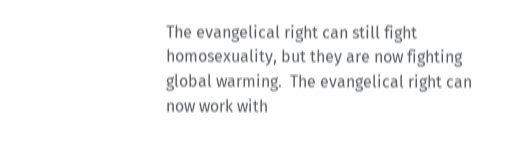The evangelical right can still fight homosexuality, but they are now fighting global warming.  The evangelical right can now work with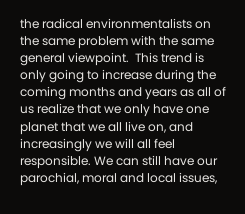the radical environmentalists on the same problem with the same general viewpoint.  This trend is only going to increase during the coming months and years as all of us realize that we only have one planet that we all live on, and increasingly we will all feel responsible. We can still have our parochial, moral and local issues,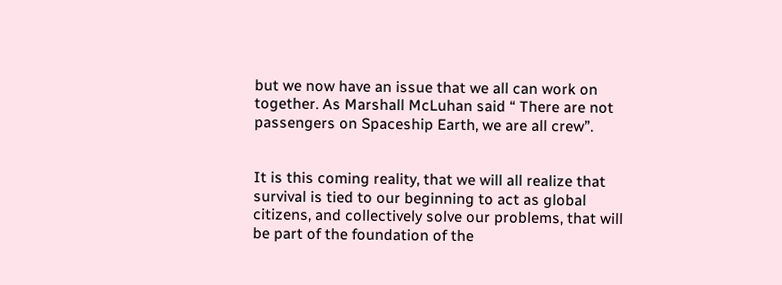but we now have an issue that we all can work on together. As Marshall McLuhan said “ There are not passengers on Spaceship Earth, we are all crew”.


It is this coming reality, that we will all realize that survival is tied to our beginning to act as global citizens, and collectively solve our problems, that will be part of the foundation of the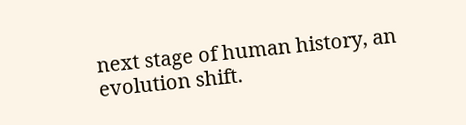next stage of human history, an evolution shift.